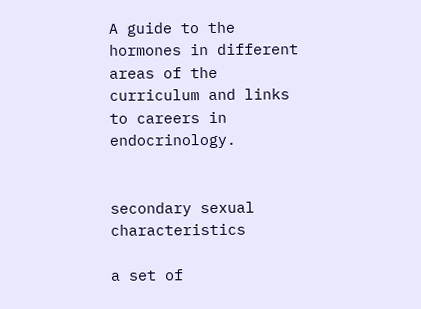A guide to the hormones in different areas of the curriculum and links to careers in endocrinology.


secondary sexual characteristics

a set of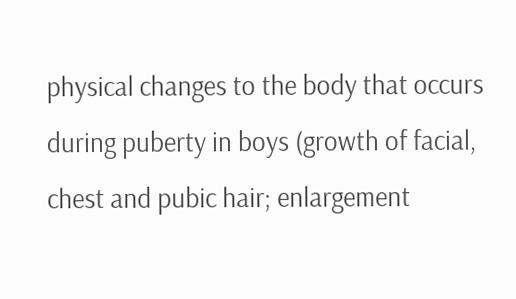physical changes to the body that occurs during puberty in boys (growth of facial, chest and pubic hair; enlargement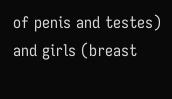of penis and testes) and girls (breast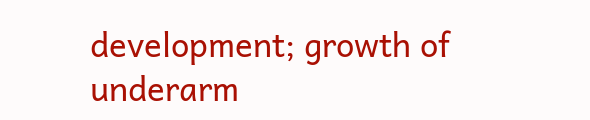development; growth of underarm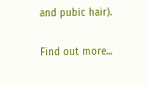and pubic hair).

Find out more...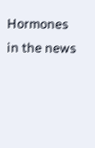Hormones in the news